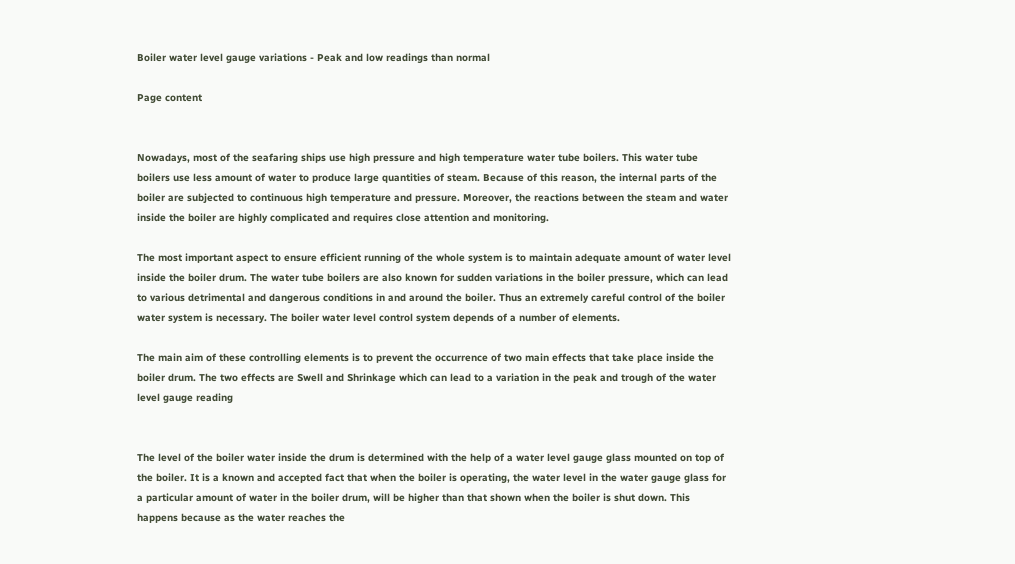Boiler water level gauge variations - Peak and low readings than normal

Page content


Nowadays, most of the seafaring ships use high pressure and high temperature water tube boilers. This water tube boilers use less amount of water to produce large quantities of steam. Because of this reason, the internal parts of the boiler are subjected to continuous high temperature and pressure. Moreover, the reactions between the steam and water inside the boiler are highly complicated and requires close attention and monitoring.

The most important aspect to ensure efficient running of the whole system is to maintain adequate amount of water level inside the boiler drum. The water tube boilers are also known for sudden variations in the boiler pressure, which can lead to various detrimental and dangerous conditions in and around the boiler. Thus an extremely careful control of the boiler water system is necessary. The boiler water level control system depends of a number of elements.

The main aim of these controlling elements is to prevent the occurrence of two main effects that take place inside the boiler drum. The two effects are Swell and Shrinkage which can lead to a variation in the peak and trough of the water level gauge reading


The level of the boiler water inside the drum is determined with the help of a water level gauge glass mounted on top of the boiler. It is a known and accepted fact that when the boiler is operating, the water level in the water gauge glass for a particular amount of water in the boiler drum, will be higher than that shown when the boiler is shut down. This happens because as the water reaches the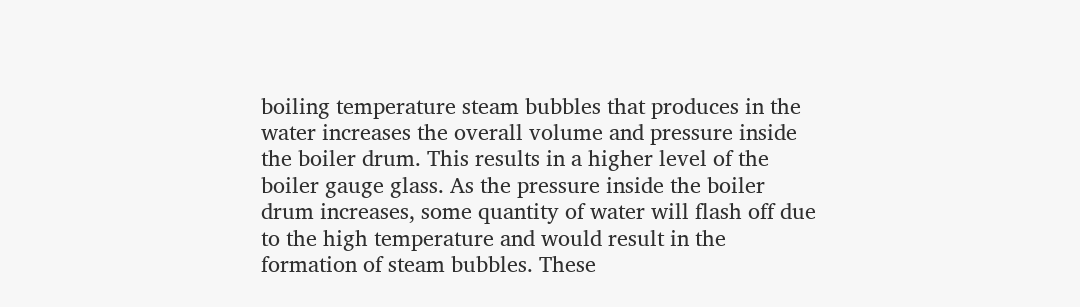boiling temperature steam bubbles that produces in the water increases the overall volume and pressure inside the boiler drum. This results in a higher level of the boiler gauge glass. As the pressure inside the boiler drum increases, some quantity of water will flash off due to the high temperature and would result in the formation of steam bubbles. These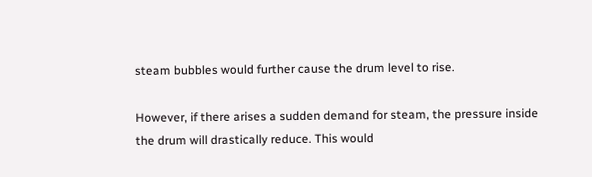steam bubbles would further cause the drum level to rise.

However, if there arises a sudden demand for steam, the pressure inside the drum will drastically reduce. This would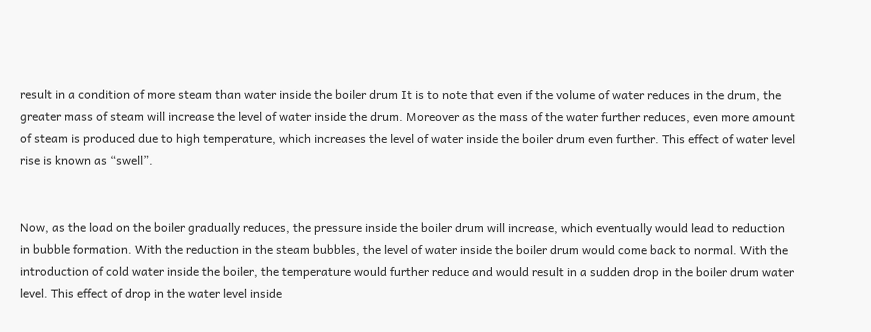result in a condition of more steam than water inside the boiler drum It is to note that even if the volume of water reduces in the drum, the greater mass of steam will increase the level of water inside the drum. Moreover as the mass of the water further reduces, even more amount of steam is produced due to high temperature, which increases the level of water inside the boiler drum even further. This effect of water level rise is known as “swell”.


Now, as the load on the boiler gradually reduces, the pressure inside the boiler drum will increase, which eventually would lead to reduction in bubble formation. With the reduction in the steam bubbles, the level of water inside the boiler drum would come back to normal. With the introduction of cold water inside the boiler, the temperature would further reduce and would result in a sudden drop in the boiler drum water level. This effect of drop in the water level inside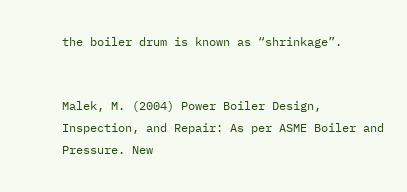the boiler drum is known as “shrinkage”.


Malek, M. (2004) Power Boiler Design, Inspection, and Repair: As per ASME Boiler and Pressure. New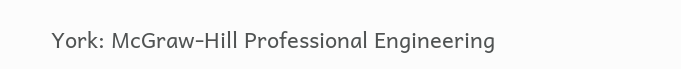York: McGraw-Hill Professional Engineering